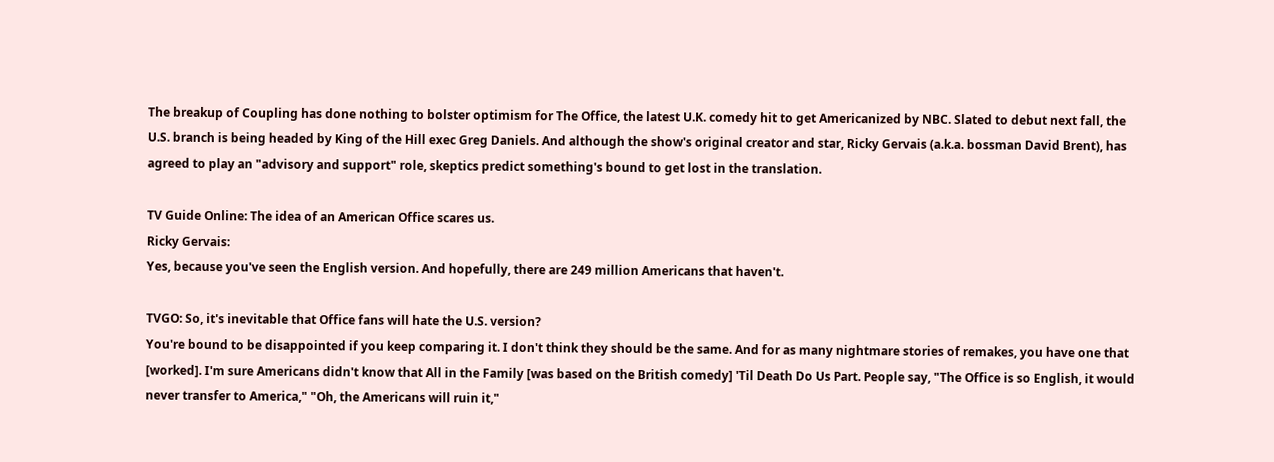The breakup of Coupling has done nothing to bolster optimism for The Office, the latest U.K. comedy hit to get Americanized by NBC. Slated to debut next fall, the U.S. branch is being headed by King of the Hill exec Greg Daniels. And although the show's original creator and star, Ricky Gervais (a.k.a. bossman David Brent), has agreed to play an "advisory and support" role, skeptics predict something's bound to get lost in the translation.

TV Guide Online: The idea of an American Office scares us.
Ricky Gervais:
Yes, because you've seen the English version. And hopefully, there are 249 million Americans that haven't.

TVGO: So, it's inevitable that Office fans will hate the U.S. version?
You're bound to be disappointed if you keep comparing it. I don't think they should be the same. And for as many nightmare stories of remakes, you have one that [worked]. I'm sure Americans didn't know that All in the Family [was based on the British comedy] 'Til Death Do Us Part. People say, "The Office is so English, it would never transfer to America," "Oh, the Americans will ruin it,"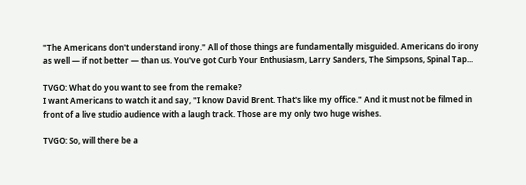"The Americans don't understand irony." All of those things are fundamentally misguided. Americans do irony as well — if not better — than us. You've got Curb Your Enthusiasm, Larry Sanders, The Simpsons, Spinal Tap...

TVGO: What do you want to see from the remake?
I want Americans to watch it and say, "I know David Brent. That's like my office." And it must not be filmed in front of a live studio audience with a laugh track. Those are my only two huge wishes.

TVGO: So, will there be a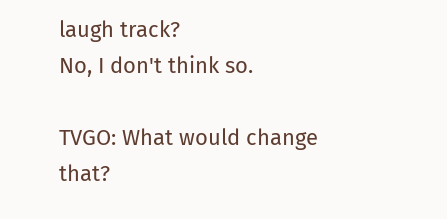laugh track?
No, I don't think so.

TVGO: What would change that?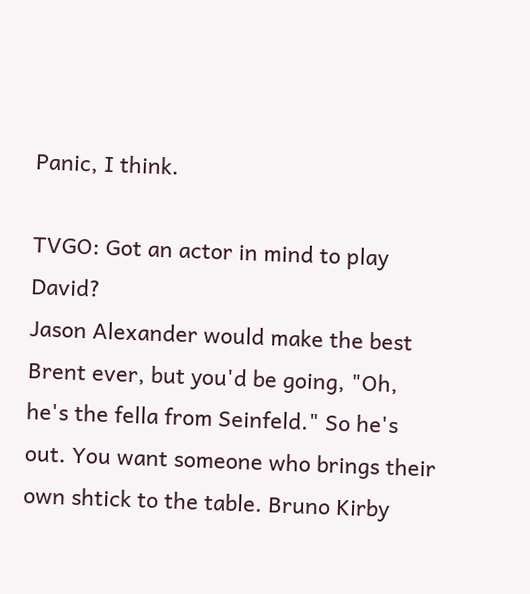Panic, I think.

TVGO: Got an actor in mind to play David?
Jason Alexander would make the best Brent ever, but you'd be going, "Oh, he's the fella from Seinfeld." So he's out. You want someone who brings their own shtick to the table. Bruno Kirby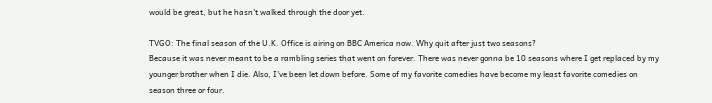would be great, but he hasn't walked through the door yet.

TVGO: The final season of the U.K. Office is airing on BBC America now. Why quit after just two seasons?
Because it was never meant to be a rambling series that went on forever. There was never gonna be 10 seasons where I get replaced by my younger brother when I die. Also, I've been let down before. Some of my favorite comedies have become my least favorite comedies on season three or four.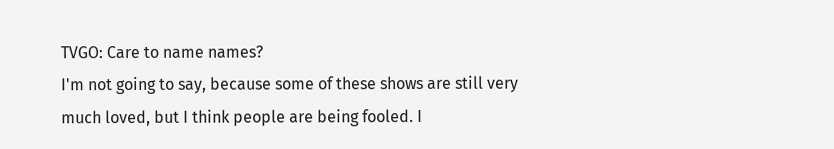TVGO: Care to name names?
I'm not going to say, because some of these shows are still very much loved, but I think people are being fooled. I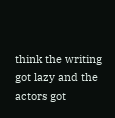think the writing got lazy and the actors got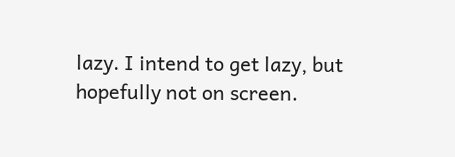lazy. I intend to get lazy, but hopefully not on screen.